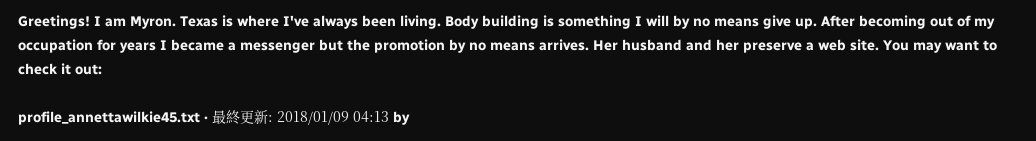Greetings! I am Myron. Texas is where I've always been living. Body building is something I will by no means give up. After becoming out of my occupation for years I became a messenger but the promotion by no means arrives. Her husband and her preserve a web site. You may want to check it out:

profile_annettawilkie45.txt · 最終更新: 2018/01/09 04:13 by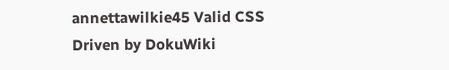annettawilkie45 Valid CSS Driven by DokuWiki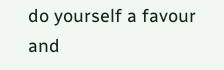do yourself a favour and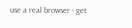use a real browser - get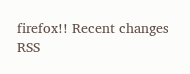firefox!! Recent changes RSS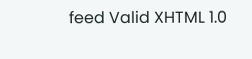feed Valid XHTML 1.0